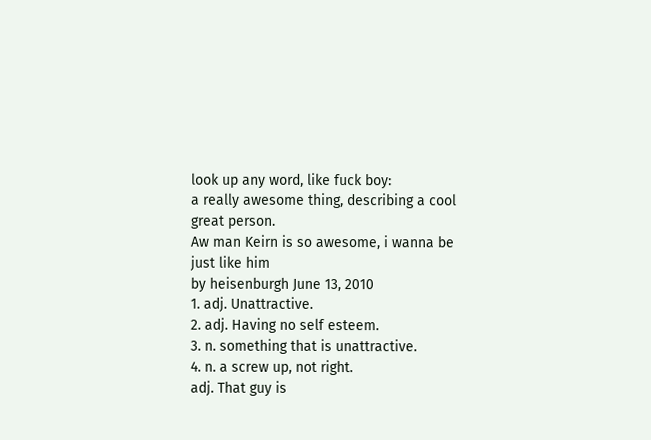look up any word, like fuck boy:
a really awesome thing, describing a cool great person.
Aw man Keirn is so awesome, i wanna be just like him
by heisenburgh June 13, 2010
1. adj. Unattractive.
2. adj. Having no self esteem.
3. n. something that is unattractive.
4. n. a screw up, not right.
adj. That guy is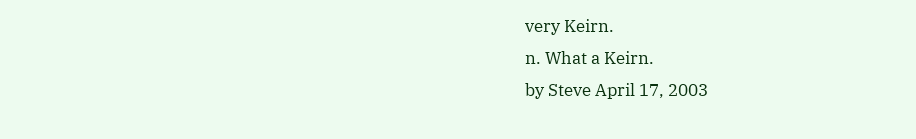very Keirn.
n. What a Keirn.
by Steve April 17, 2003